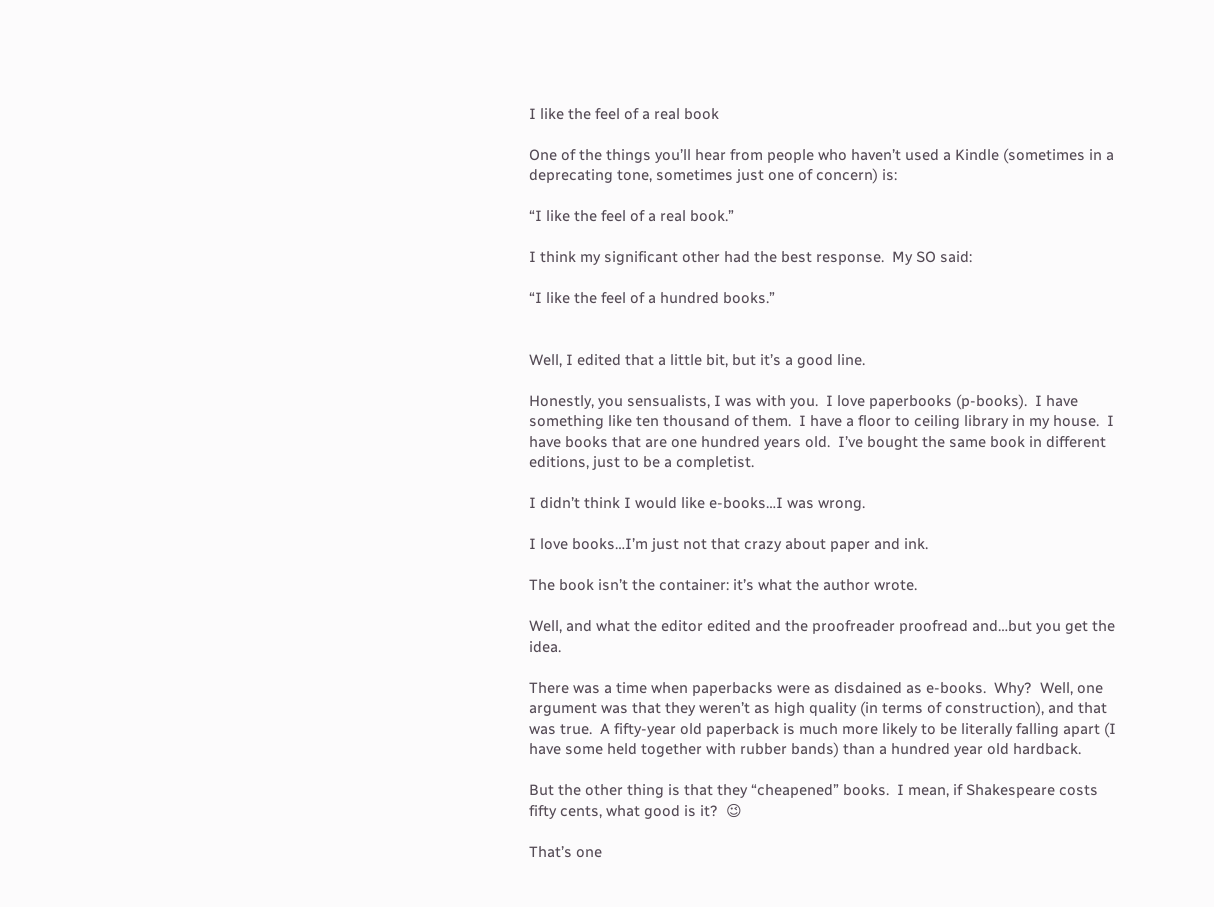I like the feel of a real book

One of the things you’ll hear from people who haven’t used a Kindle (sometimes in a deprecating tone, sometimes just one of concern) is:

“I like the feel of a real book.”

I think my significant other had the best response.  My SO said:

“I like the feel of a hundred books.”


Well, I edited that a little bit, but it’s a good line.

Honestly, you sensualists, I was with you.  I love paperbooks (p-books).  I have something like ten thousand of them.  I have a floor to ceiling library in my house.  I have books that are one hundred years old.  I’ve bought the same book in different editions, just to be a completist.

I didn’t think I would like e-books…I was wrong.

I love books…I’m just not that crazy about paper and ink.

The book isn’t the container: it’s what the author wrote.

Well, and what the editor edited and the proofreader proofread and…but you get the idea.

There was a time when paperbacks were as disdained as e-books.  Why?  Well, one argument was that they weren’t as high quality (in terms of construction), and that was true.  A fifty-year old paperback is much more likely to be literally falling apart (I have some held together with rubber bands) than a hundred year old hardback.

But the other thing is that they “cheapened” books.  I mean, if Shakespeare costs fifty cents, what good is it?  😉

That’s one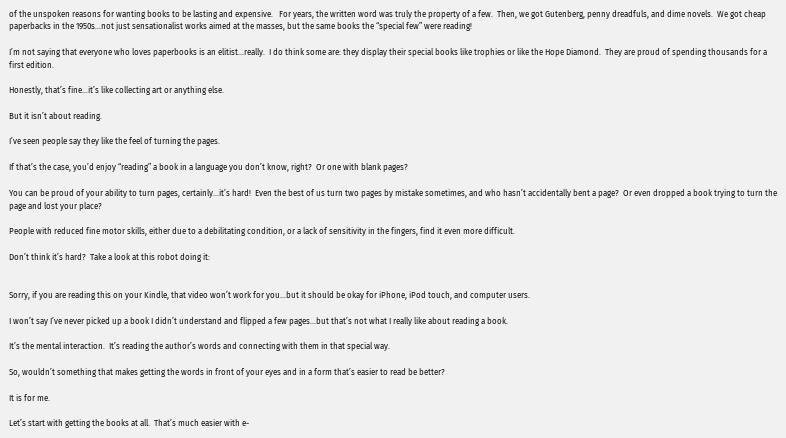of the unspoken reasons for wanting books to be lasting and expensive.   For years, the written word was truly the property of a few.  Then, we got Gutenberg, penny dreadfuls, and dime novels.  We got cheap paperbacks in the 1950s…not just sensationalist works aimed at the masses, but the same books the “special few” were reading!

I’m not saying that everyone who loves paperbooks is an elitist…really.  I do think some are: they display their special books like trophies or like the Hope Diamond.  They are proud of spending thousands for a first edition.

Honestly, that’s fine…it’s like collecting art or anything else.

But it isn’t about reading.

I’ve seen people say they like the feel of turning the pages.

If that’s the case, you’d enjoy “reading” a book in a language you don’t know, right?  Or one with blank pages?

You can be proud of your ability to turn pages, certainly…it’s hard!  Even the best of us turn two pages by mistake sometimes, and who hasn’t accidentally bent a page?  Or even dropped a book trying to turn the page and lost your place?

People with reduced fine motor skills, either due to a debilitating condition, or a lack of sensitivity in the fingers, find it even more difficult.

Don’t think it’s hard?  Take a look at this robot doing it:


Sorry, if you are reading this on your Kindle, that video won’t work for you…but it should be okay for iPhone, iPod touch, and computer users.

I won’t say I’ve never picked up a book I didn’t understand and flipped a few pages…but that’s not what I really like about reading a book.

It’s the mental interaction.  It’s reading the author’s words and connecting with them in that special way.

So, wouldn’t something that makes getting the words in front of your eyes and in a form that’s easier to read be better?

It is for me.

Let’s start with getting the books at all.  That’s much easier with e-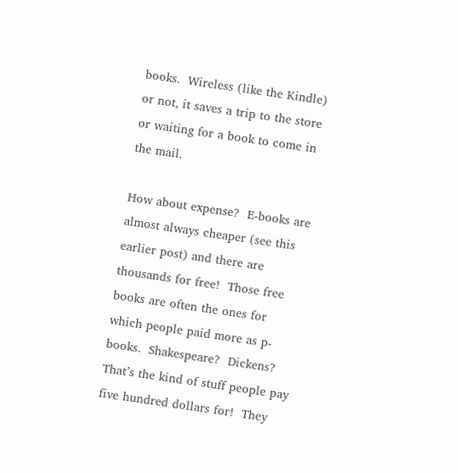books.  Wireless (like the Kindle) or not, it saves a trip to the store or waiting for a book to come in the mail.

How about expense?  E-books are almost always cheaper (see this earlier post) and there are thousands for free!  Those free books are often the ones for which people paid more as p-books.  Shakespeare?  Dickens?  That’s the kind of stuff people pay five hundred dollars for!  They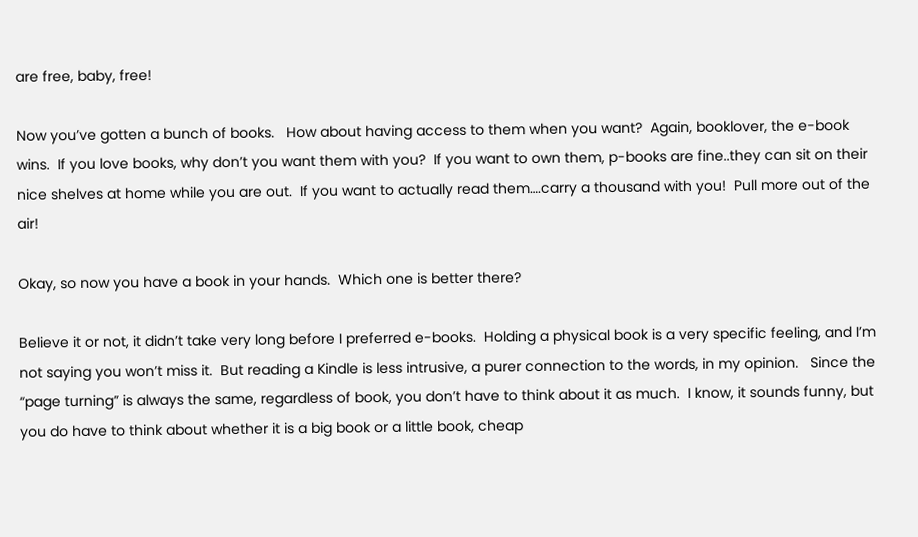are free, baby, free!

Now you’ve gotten a bunch of books.   How about having access to them when you want?  Again, booklover, the e-book wins.  If you love books, why don’t you want them with you?  If you want to own them, p-books are fine..they can sit on their nice shelves at home while you are out.  If you want to actually read them….carry a thousand with you!  Pull more out of the air!

Okay, so now you have a book in your hands.  Which one is better there?

Believe it or not, it didn’t take very long before I preferred e-books.  Holding a physical book is a very specific feeling, and I’m not saying you won’t miss it.  But reading a Kindle is less intrusive, a purer connection to the words, in my opinion.   Since the “page turning” is always the same, regardless of book, you don’t have to think about it as much.  I know, it sounds funny, but you do have to think about whether it is a big book or a little book, cheap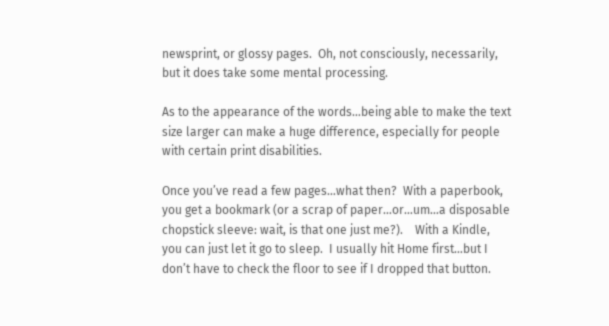newsprint, or glossy pages.  Oh, not consciously, necessarily, but it does take some mental processing.

As to the appearance of the words…being able to make the text size larger can make a huge difference, especially for people with certain print disabilities.

Once you’ve read a few pages…what then?  With a paperbook, you get a bookmark (or a scrap of paper…or…um…a disposable chopstick sleeve: wait, is that one just me?).    With a Kindle, you can just let it go to sleep.  I usually hit Home first…but I don’t have to check the floor to see if I dropped that button.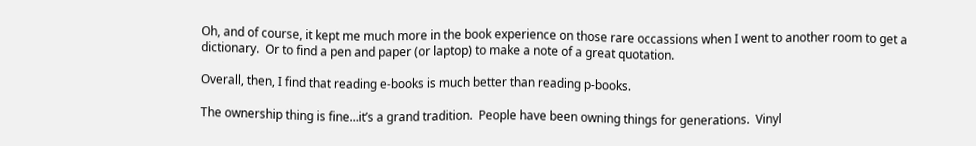Oh, and of course, it kept me much more in the book experience on those rare occassions when I went to another room to get a dictionary.  Or to find a pen and paper (or laptop) to make a note of a great quotation.

Overall, then, I find that reading e-books is much better than reading p-books.

The ownership thing is fine…it’s a grand tradition.  People have been owning things for generations.  Vinyl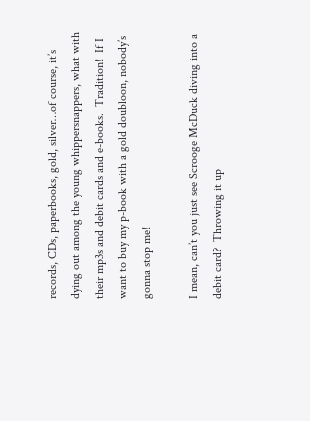records, CDs, paperbooks, gold, silver…of course, it’s dying out among the young whippersnappers, what with their mp3s and debit cards and e-books.  Tradition!  If I want to buy my p-book with a gold doubloon, nobody’s gonna stop me!

I mean, can’t you just see Scrooge McDuck diving into a debit card?  Throwing it up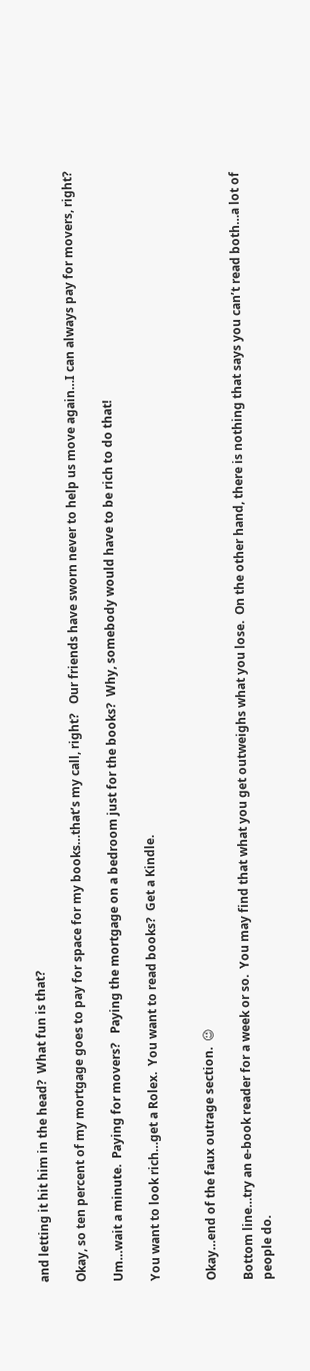and letting it hit him in the head?  What fun is that?

Okay, so ten percent of my mortgage goes to pay for space for my books…that’s my call, right?   Our friends have sworn never to help us move again…I can always pay for movers, right?

Um…wait a minute.  Paying for movers?   Paying the mortgage on a bedroom just for the books?  Why, somebody would have to be rich to do that!

You want to look rich…get a Rolex.  You want to read books?  Get a Kindle.


Okay…end of the faux outrage section.  😉

Bottom line…try an e-book reader for a week or so.  You may find that what you get outweighs what you lose.  On the other hand, there is nothing that says you can’t read both…a lot of people do.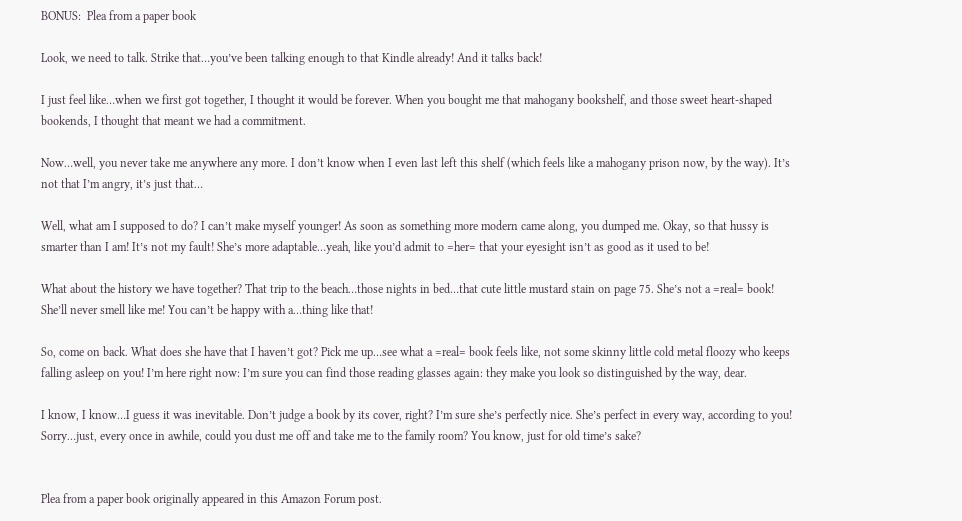BONUS:  Plea from a paper book

Look, we need to talk. Strike that…you’ve been talking enough to that Kindle already! And it talks back!

I just feel like…when we first got together, I thought it would be forever. When you bought me that mahogany bookshelf, and those sweet heart-shaped bookends, I thought that meant we had a commitment.

Now…well, you never take me anywhere any more. I don’t know when I even last left this shelf (which feels like a mahogany prison now, by the way). It’s not that I’m angry, it’s just that…

Well, what am I supposed to do? I can’t make myself younger! As soon as something more modern came along, you dumped me. Okay, so that hussy is smarter than I am! It’s not my fault! She’s more adaptable…yeah, like you’d admit to =her= that your eyesight isn’t as good as it used to be!

What about the history we have together? That trip to the beach…those nights in bed…that cute little mustard stain on page 75. She’s not a =real= book! She’ll never smell like me! You can’t be happy with a…thing like that!

So, come on back. What does she have that I haven’t got? Pick me up…see what a =real= book feels like, not some skinny little cold metal floozy who keeps falling asleep on you! I’m here right now: I’m sure you can find those reading glasses again: they make you look so distinguished by the way, dear.

I know, I know…I guess it was inevitable. Don’t judge a book by its cover, right? I’m sure she’s perfectly nice. She’s perfect in every way, according to you! Sorry…just, every once in awhile, could you dust me off and take me to the family room? You know, just for old time’s sake?


Plea from a paper book originally appeared in this Amazon Forum post.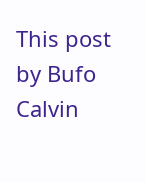This post by Bufo Calvin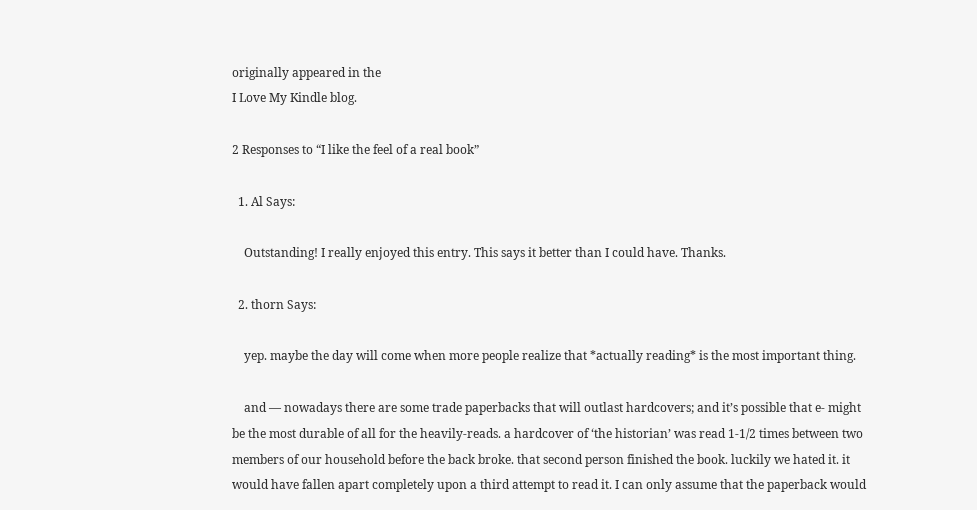originally appeared in the
I Love My Kindle blog.

2 Responses to “I like the feel of a real book”

  1. Al Says:

    Outstanding! I really enjoyed this entry. This says it better than I could have. Thanks.

  2. thorn Says:

    yep. maybe the day will come when more people realize that *actually reading* is the most important thing.

    and — nowadays there are some trade paperbacks that will outlast hardcovers; and it’s possible that e- might be the most durable of all for the heavily-reads. a hardcover of ‘the historian’ was read 1-1/2 times between two members of our household before the back broke. that second person finished the book. luckily we hated it. it would have fallen apart completely upon a third attempt to read it. I can only assume that the paperback would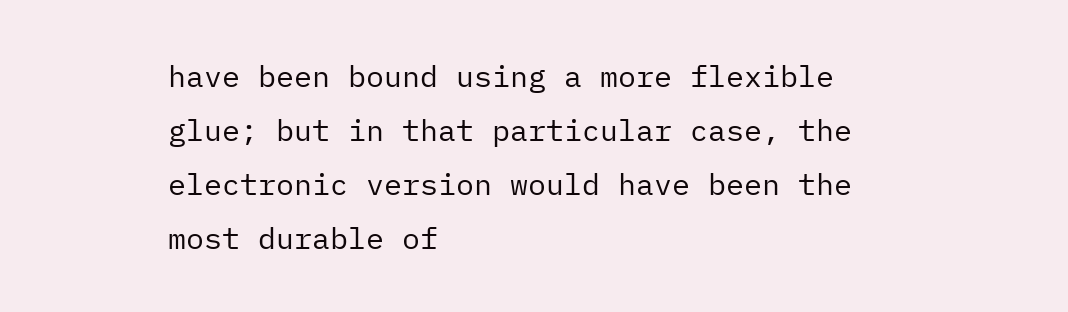have been bound using a more flexible glue; but in that particular case, the electronic version would have been the most durable of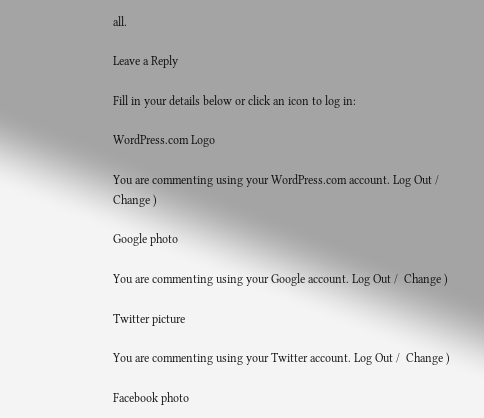all.

Leave a Reply

Fill in your details below or click an icon to log in:

WordPress.com Logo

You are commenting using your WordPress.com account. Log Out /  Change )

Google photo

You are commenting using your Google account. Log Out /  Change )

Twitter picture

You are commenting using your Twitter account. Log Out /  Change )

Facebook photo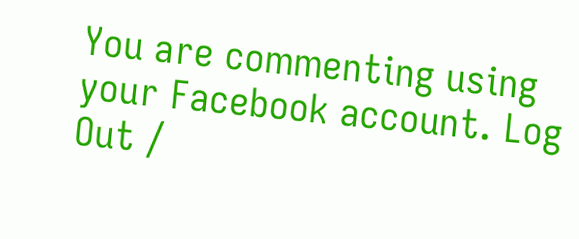You are commenting using your Facebook account. Log Out /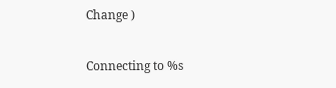Change )

Connecting to %s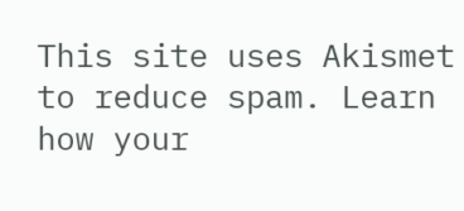This site uses Akismet to reduce spam. Learn how your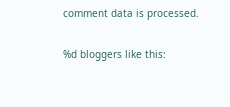comment data is processed.

%d bloggers like this: